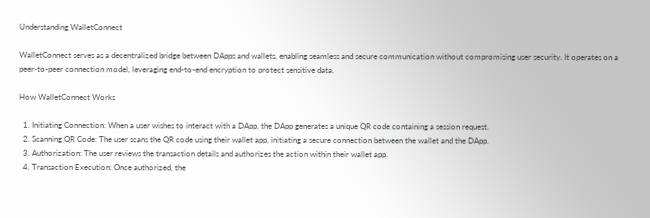Understanding WalletConnect

WalletConnect serves as a decentralized bridge between DApps and wallets, enabling seamless and secure communication without compromising user security. It operates on a peer-to-peer connection model, leveraging end-to-end encryption to protect sensitive data.

How WalletConnect Works

  1. Initiating Connection: When a user wishes to interact with a DApp, the DApp generates a unique QR code containing a session request.
  2. Scanning QR Code: The user scans the QR code using their wallet app, initiating a secure connection between the wallet and the DApp.
  3. Authorization: The user reviews the transaction details and authorizes the action within their wallet app.
  4. Transaction Execution: Once authorized, the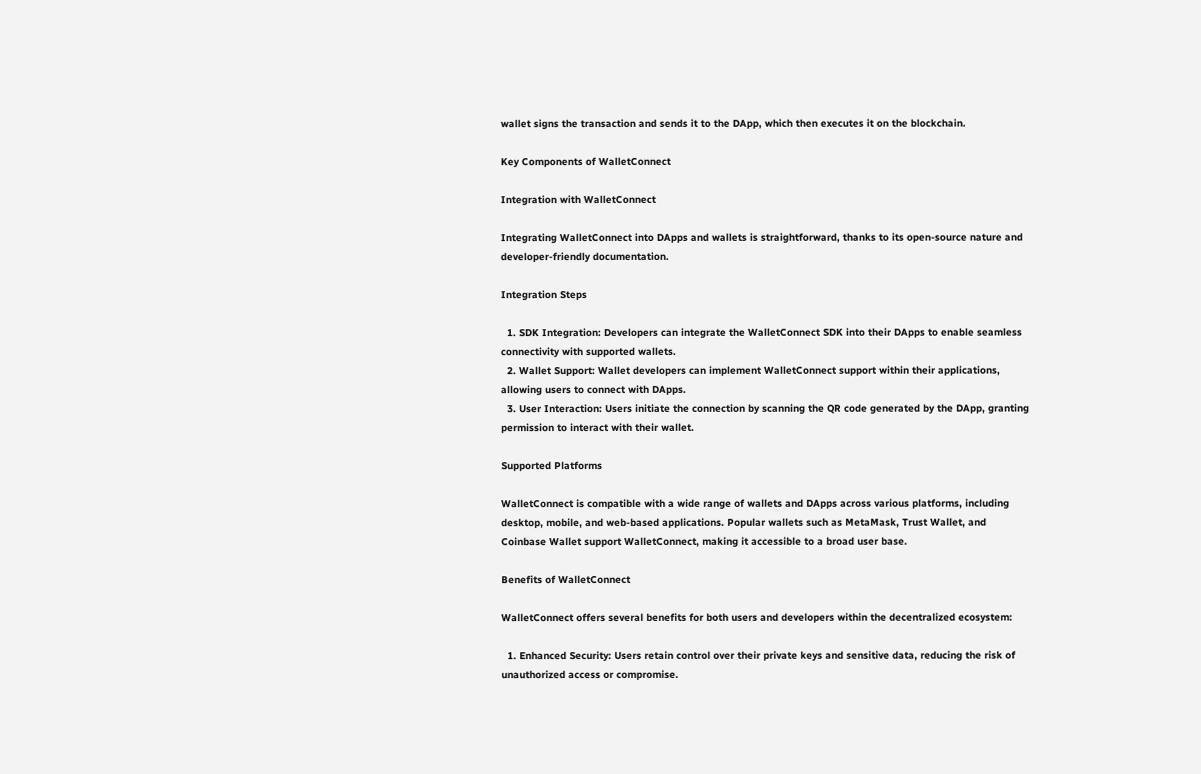wallet signs the transaction and sends it to the DApp, which then executes it on the blockchain.

Key Components of WalletConnect

Integration with WalletConnect

Integrating WalletConnect into DApps and wallets is straightforward, thanks to its open-source nature and developer-friendly documentation.

Integration Steps

  1. SDK Integration: Developers can integrate the WalletConnect SDK into their DApps to enable seamless connectivity with supported wallets.
  2. Wallet Support: Wallet developers can implement WalletConnect support within their applications, allowing users to connect with DApps.
  3. User Interaction: Users initiate the connection by scanning the QR code generated by the DApp, granting permission to interact with their wallet.

Supported Platforms

WalletConnect is compatible with a wide range of wallets and DApps across various platforms, including desktop, mobile, and web-based applications. Popular wallets such as MetaMask, Trust Wallet, and Coinbase Wallet support WalletConnect, making it accessible to a broad user base.

Benefits of WalletConnect

WalletConnect offers several benefits for both users and developers within the decentralized ecosystem:

  1. Enhanced Security: Users retain control over their private keys and sensitive data, reducing the risk of unauthorized access or compromise.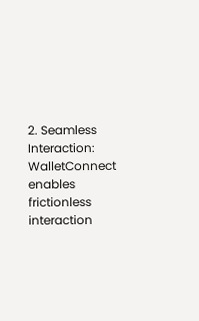2. Seamless Interaction: WalletConnect enables frictionless interaction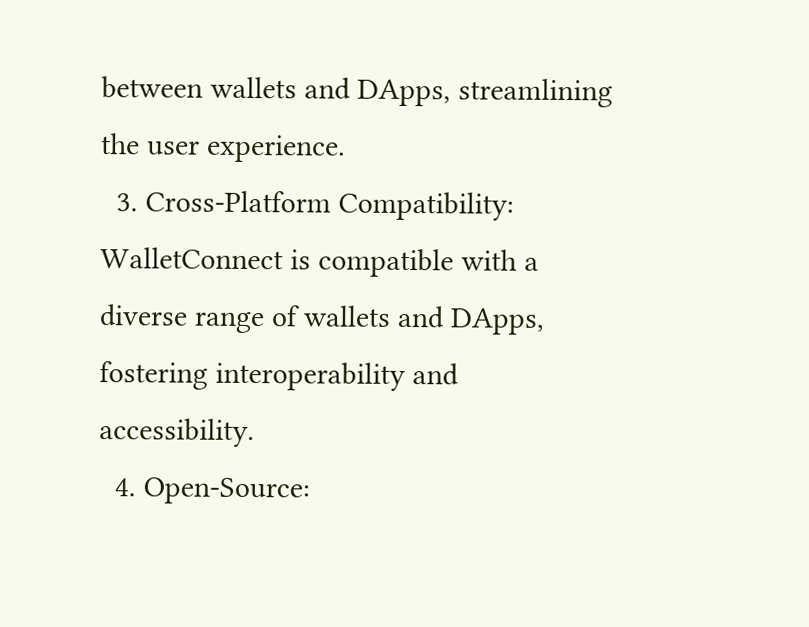between wallets and DApps, streamlining the user experience.
  3. Cross-Platform Compatibility: WalletConnect is compatible with a diverse range of wallets and DApps, fostering interoperability and accessibility.
  4. Open-Source: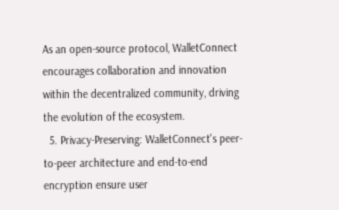As an open-source protocol, WalletConnect encourages collaboration and innovation within the decentralized community, driving the evolution of the ecosystem.
  5. Privacy-Preserving: WalletConnect's peer-to-peer architecture and end-to-end encryption ensure user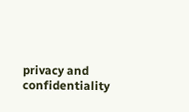privacy and confidentiality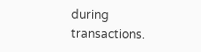during transactions.